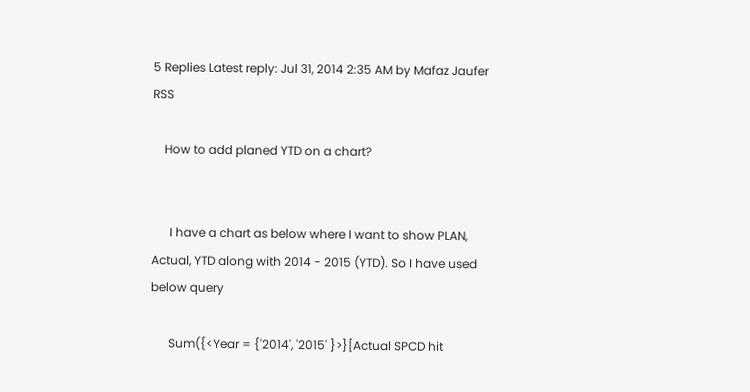5 Replies Latest reply: Jul 31, 2014 2:35 AM by Mafaz Jaufer RSS

    How to add planed YTD on a chart?


      I have a chart as below where I want to show PLAN, Actual, YTD along with 2014 - 2015 (YTD). So I have used below query

      Sum({<Year = {'2014', '2015' }>}[Actual SPCD hit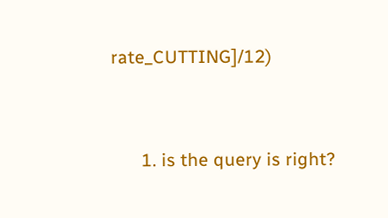rate_CUTTING]/12)


      1. is the query is right?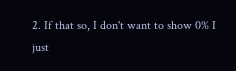2. If that so, I don't want to show 0% I just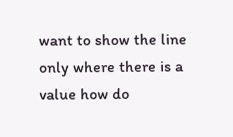want to show the line only where there is a value how do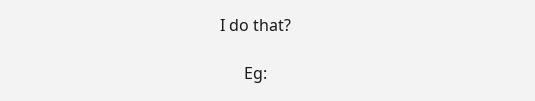I do that?

      Eg: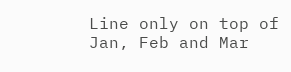Line only on top of Jan, Feb and Mar